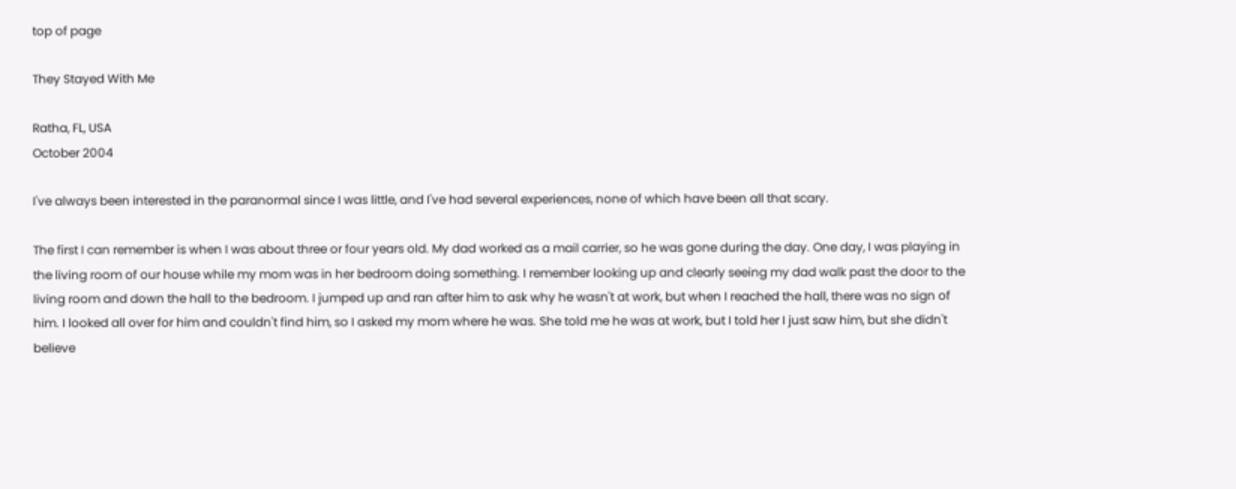top of page

They Stayed With Me

Ratha, FL, USA
October 2004

I've always been interested in the paranormal since I was little, and I've had several experiences, none of which have been all that scary.

The first I can remember is when I was about three or four years old. My dad worked as a mail carrier, so he was gone during the day. One day, I was playing in the living room of our house while my mom was in her bedroom doing something. I remember looking up and clearly seeing my dad walk past the door to the living room and down the hall to the bedroom. I jumped up and ran after him to ask why he wasn't at work, but when I reached the hall, there was no sign of him. I looked all over for him and couldn't find him, so I asked my mom where he was. She told me he was at work, but I told her I just saw him, but she didn't believe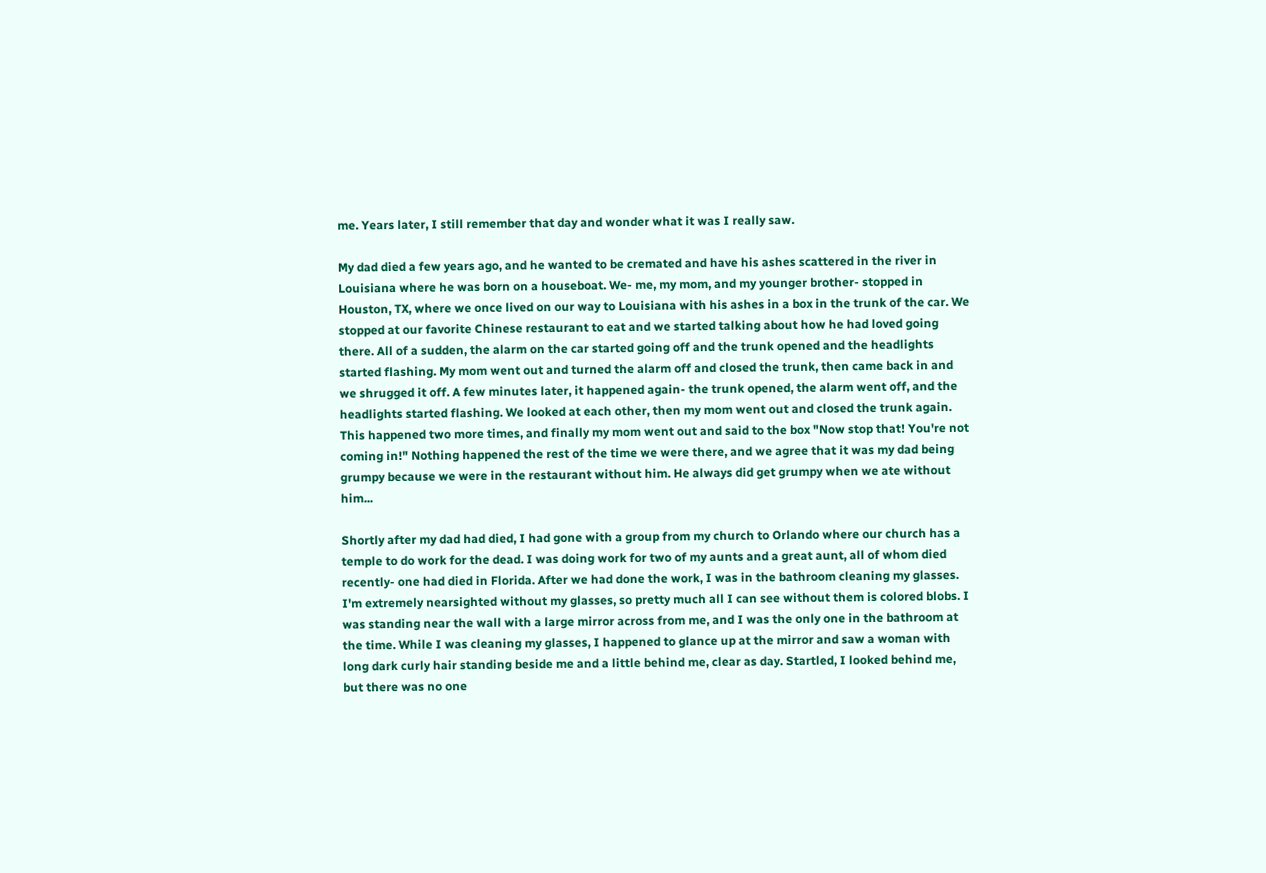me. Years later, I still remember that day and wonder what it was I really saw.

My dad died a few years ago, and he wanted to be cremated and have his ashes scattered in the river in Louisiana where he was born on a houseboat. We- me, my mom, and my younger brother- stopped in Houston, TX, where we once lived on our way to Louisiana with his ashes in a box in the trunk of the car. We stopped at our favorite Chinese restaurant to eat and we started talking about how he had loved going there. All of a sudden, the alarm on the car started going off and the trunk opened and the headlights started flashing. My mom went out and turned the alarm off and closed the trunk, then came back in and we shrugged it off. A few minutes later, it happened again- the trunk opened, the alarm went off, and the headlights started flashing. We looked at each other, then my mom went out and closed the trunk again. This happened two more times, and finally my mom went out and said to the box "Now stop that! You're not coming in!" Nothing happened the rest of the time we were there, and we agree that it was my dad being grumpy because we were in the restaurant without him. He always did get grumpy when we ate without him...

Shortly after my dad had died, I had gone with a group from my church to Orlando where our church has a temple to do work for the dead. I was doing work for two of my aunts and a great aunt, all of whom died recently- one had died in Florida. After we had done the work, I was in the bathroom cleaning my glasses. I'm extremely nearsighted without my glasses, so pretty much all I can see without them is colored blobs. I was standing near the wall with a large mirror across from me, and I was the only one in the bathroom at the time. While I was cleaning my glasses, I happened to glance up at the mirror and saw a woman with long dark curly hair standing beside me and a little behind me, clear as day. Startled, I looked behind me, but there was no one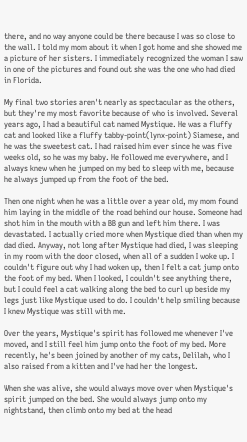there, and no way anyone could be there because I was so close to the wall. I told my mom about it when I got home and she showed me a picture of her sisters. I immediately recognized the woman I saw in one of the pictures and found out she was the one who had died in Florida.

My final two stories aren't nearly as spectacular as the others, but they're my most favorite because of who is involved. Several years ago, I had a beautiful cat named Mystique. He was a fluffy cat and looked like a fluffy tabby-point(lynx-point) Siamese, and he was the sweetest cat. I had raised him ever since he was five weeks old, so he was my baby. He followed me everywhere, and I always knew when he jumped on my bed to sleep with me, because he always jumped up from the foot of the bed.

Then one night when he was a little over a year old, my mom found him laying in the middle of the road behind our house. Someone had shot him in the mouth with a BB gun and left him there. I was devastated. I actually cried more when Mystique died than when my dad died. Anyway, not long after Mystique had died, I was sleeping in my room with the door closed, when all of a sudden I woke up. I couldn't figure out why I had woken up, then I felt a cat jump onto the foot of my bed. When I looked, I couldn't see anything there, but I could feel a cat walking along the bed to curl up beside my legs just like Mystique used to do. I couldn't help smiling because I knew Mystique was still with me.

Over the years, Mystique's spirit has followed me whenever I've moved, and I still feel him jump onto the foot of my bed. More recently, he's been joined by another of my cats, Delilah, who I also raised from a kitten and I've had her the longest.

When she was alive, she would always move over when Mystique's spirit jumped on the bed. She would always jump onto my nightstand, then climb onto my bed at the head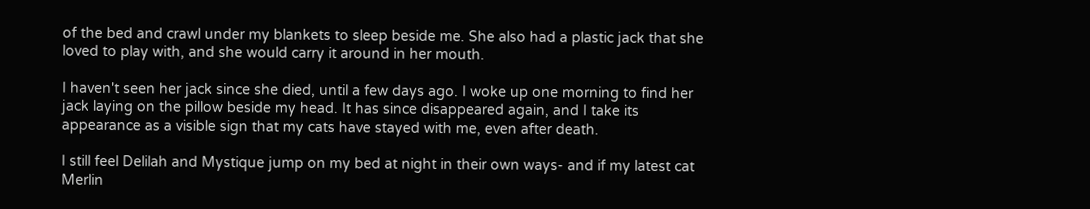of the bed and crawl under my blankets to sleep beside me. She also had a plastic jack that she loved to play with, and she would carry it around in her mouth.

I haven't seen her jack since she died, until a few days ago. I woke up one morning to find her jack laying on the pillow beside my head. It has since disappeared again, and I take its appearance as a visible sign that my cats have stayed with me, even after death.

I still feel Delilah and Mystique jump on my bed at night in their own ways- and if my latest cat Merlin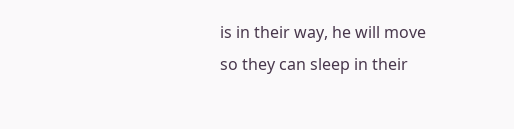is in their way, he will move so they can sleep in their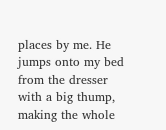places by me. He jumps onto my bed from the dresser with a big thump, making the whole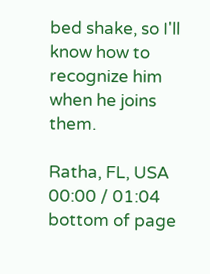bed shake, so I'll know how to recognize him when he joins them.

Ratha, FL, USA
00:00 / 01:04
bottom of page